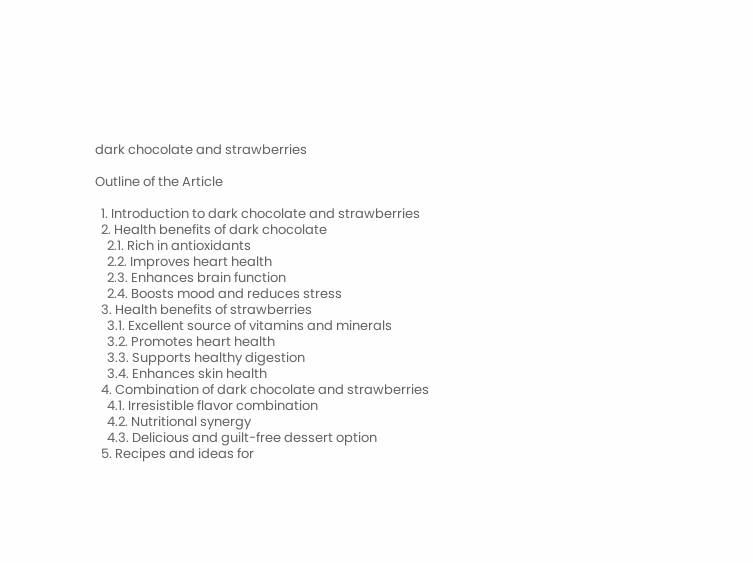dark chocolate and strawberries

Outline of the Article

  1. Introduction to dark chocolate and strawberries
  2. Health benefits of dark chocolate
    2.1. Rich in antioxidants
    2.2. Improves heart health
    2.3. Enhances brain function
    2.4. Boosts mood and reduces stress
  3. Health benefits of strawberries
    3.1. Excellent source of vitamins and minerals
    3.2. Promotes heart health
    3.3. Supports healthy digestion
    3.4. Enhances skin health
  4. Combination of dark chocolate and strawberries
    4.1. Irresistible flavor combination
    4.2. Nutritional synergy
    4.3. Delicious and guilt-free dessert option
  5. Recipes and ideas for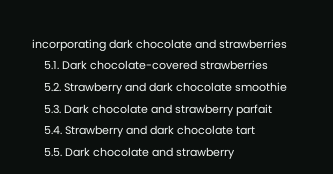incorporating dark chocolate and strawberries
    5.1. Dark chocolate-covered strawberries
    5.2. Strawberry and dark chocolate smoothie
    5.3. Dark chocolate and strawberry parfait
    5.4. Strawberry and dark chocolate tart
    5.5. Dark chocolate and strawberry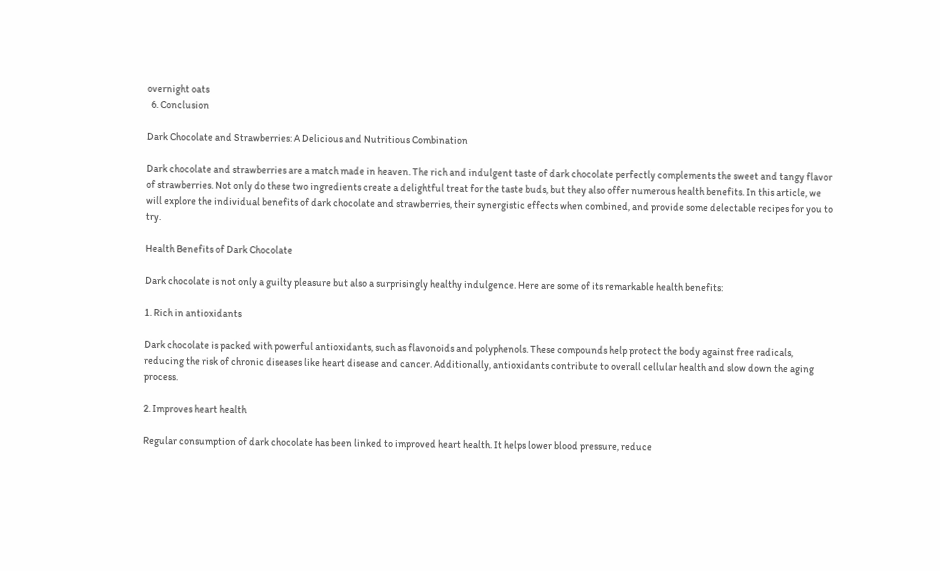overnight oats
  6. Conclusion

Dark Chocolate and Strawberries: A Delicious and Nutritious Combination

Dark chocolate and strawberries are a match made in heaven. The rich and indulgent taste of dark chocolate perfectly complements the sweet and tangy flavor of strawberries. Not only do these two ingredients create a delightful treat for the taste buds, but they also offer numerous health benefits. In this article, we will explore the individual benefits of dark chocolate and strawberries, their synergistic effects when combined, and provide some delectable recipes for you to try.

Health Benefits of Dark Chocolate

Dark chocolate is not only a guilty pleasure but also a surprisingly healthy indulgence. Here are some of its remarkable health benefits:

1. Rich in antioxidants

Dark chocolate is packed with powerful antioxidants, such as flavonoids and polyphenols. These compounds help protect the body against free radicals, reducing the risk of chronic diseases like heart disease and cancer. Additionally, antioxidants contribute to overall cellular health and slow down the aging process.

2. Improves heart health

Regular consumption of dark chocolate has been linked to improved heart health. It helps lower blood pressure, reduce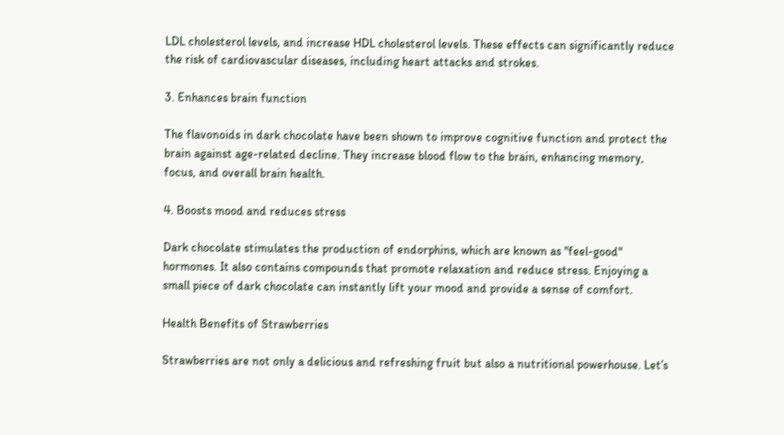LDL cholesterol levels, and increase HDL cholesterol levels. These effects can significantly reduce the risk of cardiovascular diseases, including heart attacks and strokes.

3. Enhances brain function

The flavonoids in dark chocolate have been shown to improve cognitive function and protect the brain against age-related decline. They increase blood flow to the brain, enhancing memory, focus, and overall brain health.

4. Boosts mood and reduces stress

Dark chocolate stimulates the production of endorphins, which are known as "feel-good" hormones. It also contains compounds that promote relaxation and reduce stress. Enjoying a small piece of dark chocolate can instantly lift your mood and provide a sense of comfort.

Health Benefits of Strawberries

Strawberries are not only a delicious and refreshing fruit but also a nutritional powerhouse. Let’s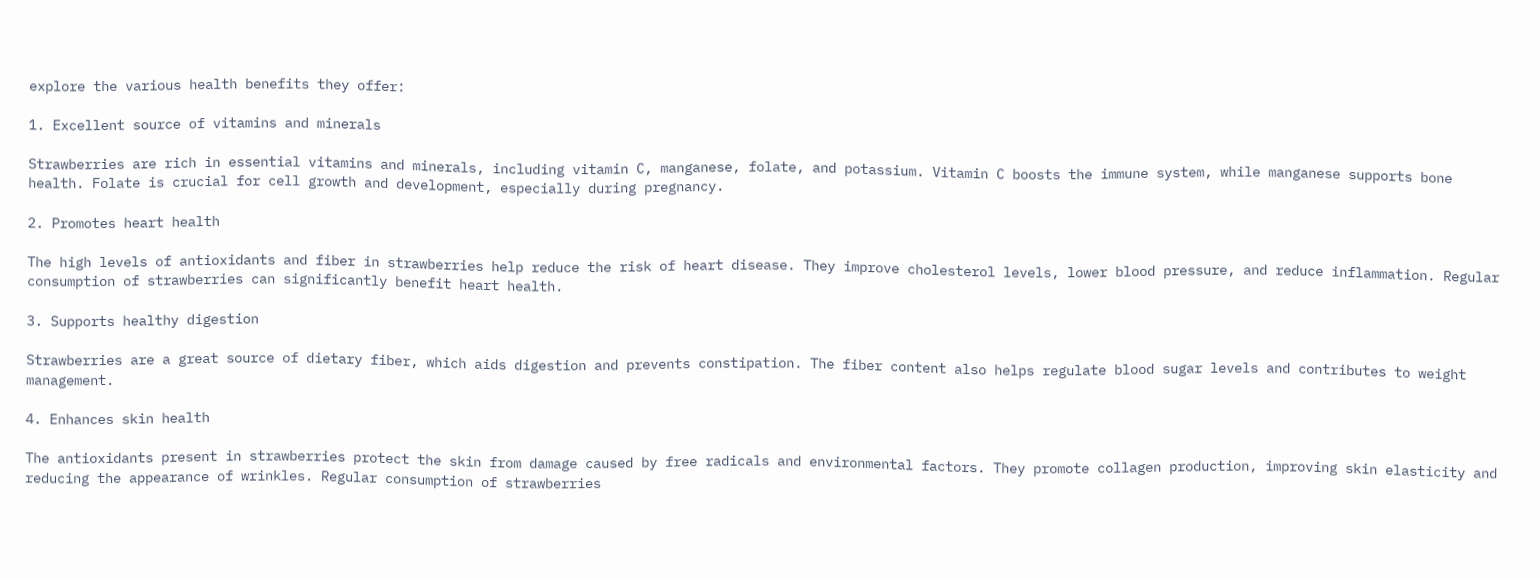explore the various health benefits they offer:

1. Excellent source of vitamins and minerals

Strawberries are rich in essential vitamins and minerals, including vitamin C, manganese, folate, and potassium. Vitamin C boosts the immune system, while manganese supports bone health. Folate is crucial for cell growth and development, especially during pregnancy.

2. Promotes heart health

The high levels of antioxidants and fiber in strawberries help reduce the risk of heart disease. They improve cholesterol levels, lower blood pressure, and reduce inflammation. Regular consumption of strawberries can significantly benefit heart health.

3. Supports healthy digestion

Strawberries are a great source of dietary fiber, which aids digestion and prevents constipation. The fiber content also helps regulate blood sugar levels and contributes to weight management.

4. Enhances skin health

The antioxidants present in strawberries protect the skin from damage caused by free radicals and environmental factors. They promote collagen production, improving skin elasticity and reducing the appearance of wrinkles. Regular consumption of strawberries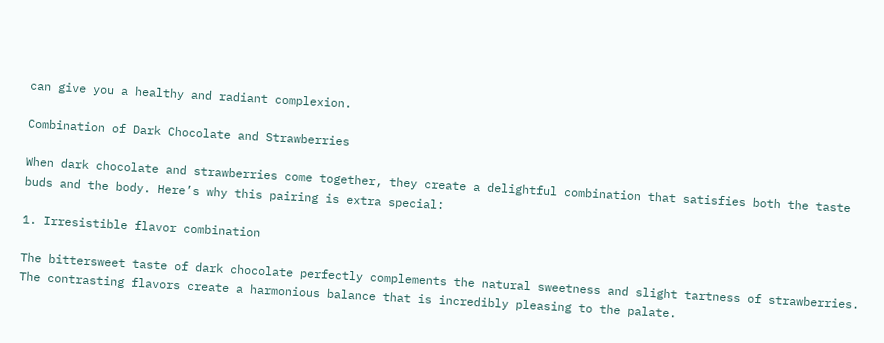can give you a healthy and radiant complexion.

Combination of Dark Chocolate and Strawberries

When dark chocolate and strawberries come together, they create a delightful combination that satisfies both the taste buds and the body. Here’s why this pairing is extra special:

1. Irresistible flavor combination

The bittersweet taste of dark chocolate perfectly complements the natural sweetness and slight tartness of strawberries. The contrasting flavors create a harmonious balance that is incredibly pleasing to the palate.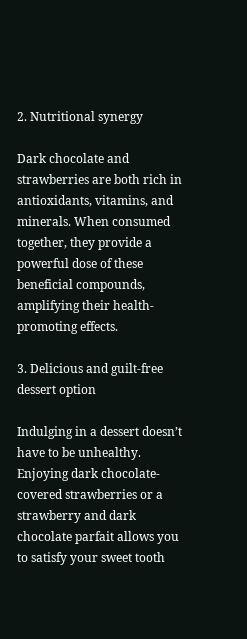2. Nutritional synergy

Dark chocolate and strawberries are both rich in antioxidants, vitamins, and minerals. When consumed together, they provide a powerful dose of these beneficial compounds, amplifying their health-promoting effects.

3. Delicious and guilt-free dessert option

Indulging in a dessert doesn’t have to be unhealthy. Enjoying dark chocolate-covered strawberries or a strawberry and dark chocolate parfait allows you to satisfy your sweet tooth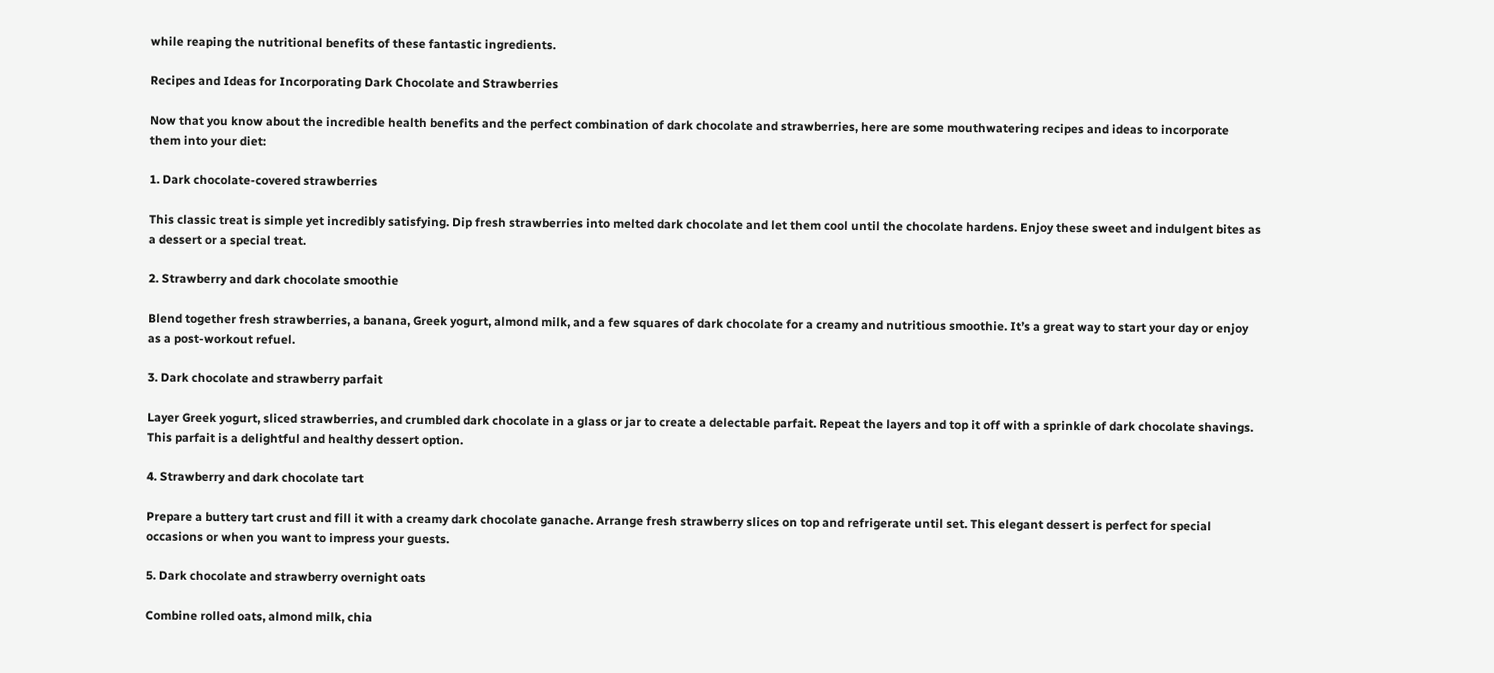while reaping the nutritional benefits of these fantastic ingredients.

Recipes and Ideas for Incorporating Dark Chocolate and Strawberries

Now that you know about the incredible health benefits and the perfect combination of dark chocolate and strawberries, here are some mouthwatering recipes and ideas to incorporate them into your diet:

1. Dark chocolate-covered strawberries

This classic treat is simple yet incredibly satisfying. Dip fresh strawberries into melted dark chocolate and let them cool until the chocolate hardens. Enjoy these sweet and indulgent bites as a dessert or a special treat.

2. Strawberry and dark chocolate smoothie

Blend together fresh strawberries, a banana, Greek yogurt, almond milk, and a few squares of dark chocolate for a creamy and nutritious smoothie. It’s a great way to start your day or enjoy as a post-workout refuel.

3. Dark chocolate and strawberry parfait

Layer Greek yogurt, sliced strawberries, and crumbled dark chocolate in a glass or jar to create a delectable parfait. Repeat the layers and top it off with a sprinkle of dark chocolate shavings. This parfait is a delightful and healthy dessert option.

4. Strawberry and dark chocolate tart

Prepare a buttery tart crust and fill it with a creamy dark chocolate ganache. Arrange fresh strawberry slices on top and refrigerate until set. This elegant dessert is perfect for special occasions or when you want to impress your guests.

5. Dark chocolate and strawberry overnight oats

Combine rolled oats, almond milk, chia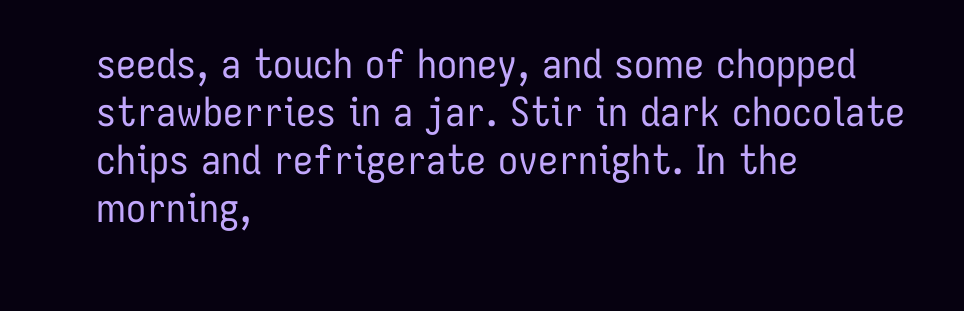seeds, a touch of honey, and some chopped strawberries in a jar. Stir in dark chocolate chips and refrigerate overnight. In the morning,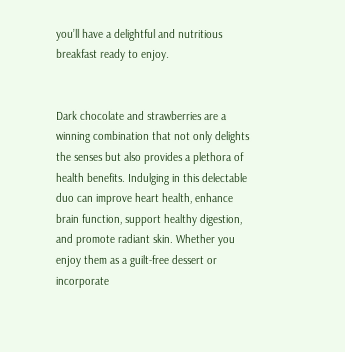you’ll have a delightful and nutritious breakfast ready to enjoy.


Dark chocolate and strawberries are a winning combination that not only delights the senses but also provides a plethora of health benefits. Indulging in this delectable duo can improve heart health, enhance brain function, support healthy digestion, and promote radiant skin. Whether you enjoy them as a guilt-free dessert or incorporate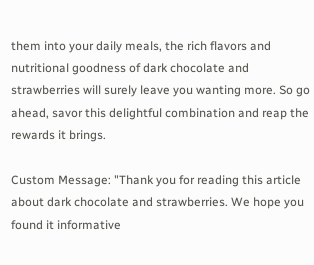them into your daily meals, the rich flavors and nutritional goodness of dark chocolate and strawberries will surely leave you wanting more. So go ahead, savor this delightful combination and reap the rewards it brings.

Custom Message: "Thank you for reading this article about dark chocolate and strawberries. We hope you found it informative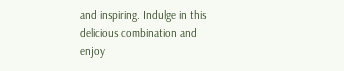and inspiring. Indulge in this delicious combination and enjoy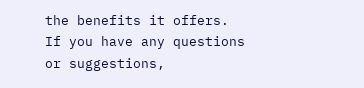the benefits it offers. If you have any questions or suggestions,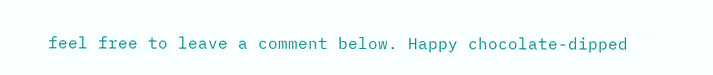feel free to leave a comment below. Happy chocolate-dipped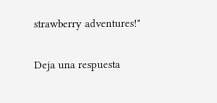strawberry adventures!"

Deja una respuesta